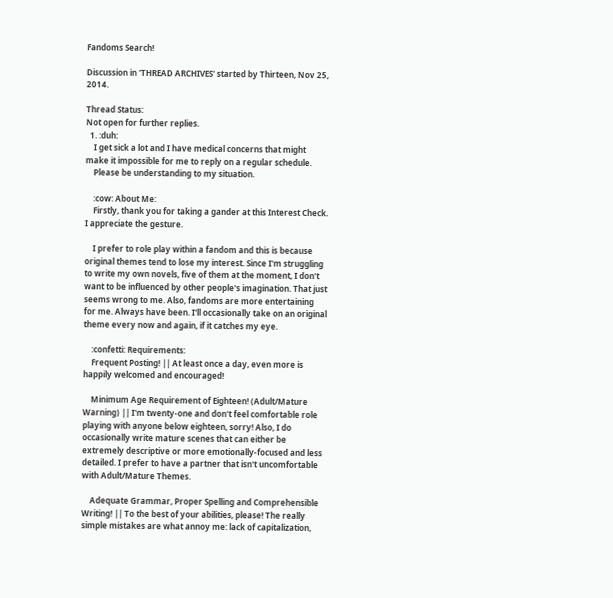Fandoms Search!

Discussion in 'THREAD ARCHIVES' started by Thirteen, Nov 25, 2014.

Thread Status:
Not open for further replies.
  1. :duh:
    I get sick a lot and I have medical concerns that might make it impossible for me to reply on a regular schedule.
    Please be understanding to my situation.

    :cow: About Me:
    Firstly, thank you for taking a gander at this Interest Check. I appreciate the gesture.

    I prefer to role play within a fandom and this is because original themes tend to lose my interest. Since I'm struggling to write my own novels, five of them at the moment, I don't want to be influenced by other people's imagination. That just seems wrong to me. Also, fandoms are more entertaining for me. Always have been. I'll occasionally take on an original theme every now and again, if it catches my eye.

    :confetti: Requirements:
    Frequent Posting! || At least once a day, even more is happily welcomed and encouraged!

    Minimum Age Requirement of Eighteen! (Adult/Mature Warning) || I'm twenty-one and don't feel comfortable role playing with anyone below eighteen, sorry! Also, I do occasionally write mature scenes that can either be extremely descriptive or more emotionally-focused and less detailed. I prefer to have a partner that isn't uncomfortable with Adult/Mature Themes.

    Adequate Grammar, Proper Spelling and Comprehensible Writing! || To the best of your abilities, please! The really simple mistakes are what annoy me: lack of capitalization,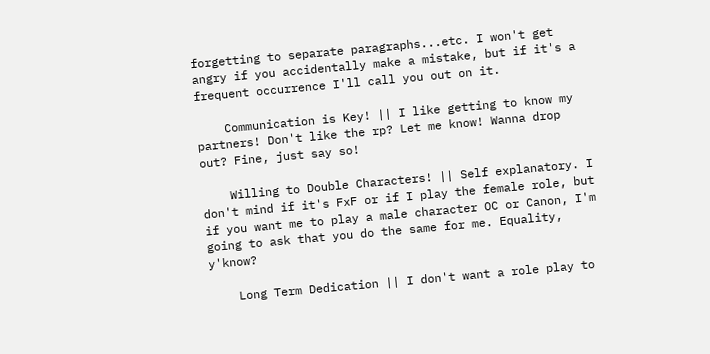forgetting to separate paragraphs...etc. I won't get angry if you accidentally make a mistake, but if it's a frequent occurrence I'll call you out on it.

    Communication is Key! || I like getting to know my partners! Don't like the rp? Let me know! Wanna drop out? Fine, just say so!

    Willing to Double Characters! || Self explanatory. I don't mind if it's FxF or if I play the female role, but if you want me to play a male character OC or Canon, I'm going to ask that you do the same for me. Equality, y'know?

    Long Term Dedication || I don't want a role play to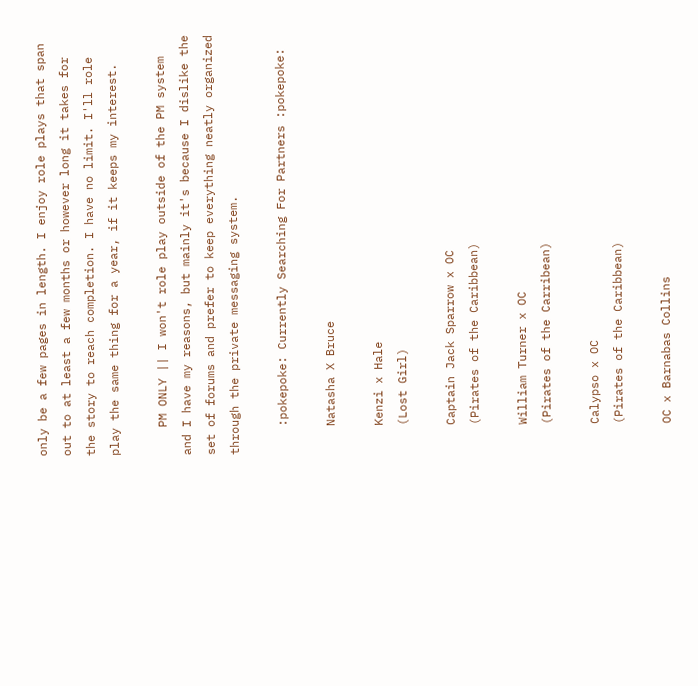only be a few pages in length. I enjoy role plays that span out to at least a few months or however long it takes for the story to reach completion. I have no limit. I'll role play the same thing for a year, if it keeps my interest.

    PM ONLY || I won't role play outside of the PM system and I have my reasons, but mainly it's because I dislike the set of forums and prefer to keep everything neatly organized through the private messaging system.

    :pokepoke: Currently Searching For Partners :pokepoke:

    Natasha X Bruce

    Kenzi x Hale
    (Lost Girl)

    Captain Jack Sparrow x OC
    (Pirates of the Caribbean)

    William Turner x OC
    (Pirates of the Carribean)

    Calypso x OC
    (Pirates of the Caribbean)

    OC x Barnabas Collins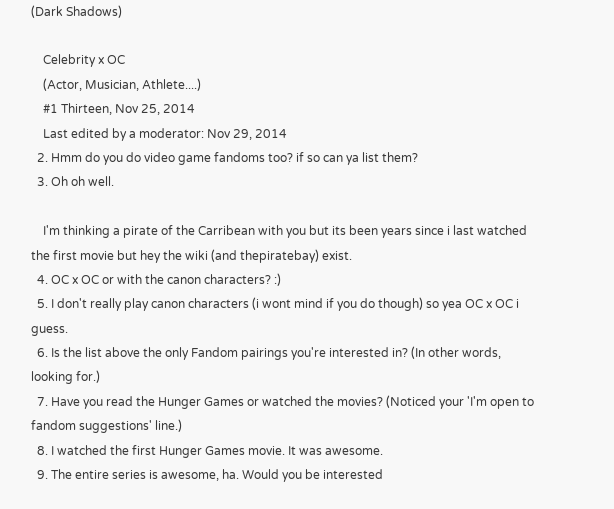(Dark Shadows)

    Celebrity x OC
    (Actor, Musician, Athlete....)
    #1 Thirteen, Nov 25, 2014
    Last edited by a moderator: Nov 29, 2014
  2. Hmm do you do video game fandoms too? if so can ya list them?
  3. Oh oh well.

    I'm thinking a pirate of the Carribean with you but its been years since i last watched the first movie but hey the wiki (and thepiratebay) exist.
  4. OC x OC or with the canon characters? :)
  5. I don't really play canon characters (i wont mind if you do though) so yea OC x OC i guess.
  6. Is the list above the only Fandom pairings you're interested in? (In other words, looking for.)
  7. Have you read the Hunger Games or watched the movies? (Noticed your 'I'm open to fandom suggestions' line.)
  8. I watched the first Hunger Games movie. It was awesome.
  9. The entire series is awesome, ha. Would you be interested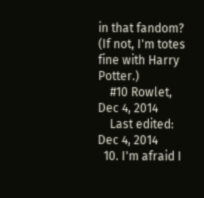in that fandom? (If not, I'm totes fine with Harry Potter.)
    #10 Rowlet, Dec 4, 2014
    Last edited: Dec 4, 2014
  10. I'm afraid I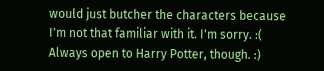would just butcher the characters because I'm not that familiar with it. I'm sorry. :( Always open to Harry Potter, though. :)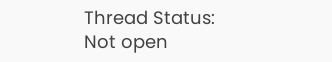Thread Status:
Not open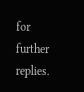for further replies.